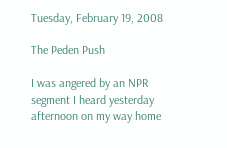Tuesday, February 19, 2008

The Peden Push

I was angered by an NPR segment I heard yesterday afternoon on my way home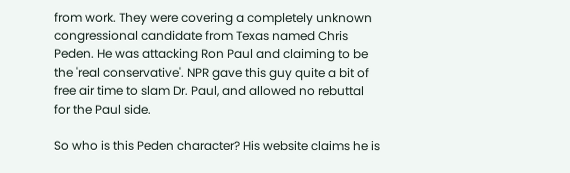from work. They were covering a completely unknown congressional candidate from Texas named Chris Peden. He was attacking Ron Paul and claiming to be the 'real conservative'. NPR gave this guy quite a bit of free air time to slam Dr. Paul, and allowed no rebuttal for the Paul side.

So who is this Peden character? His website claims he is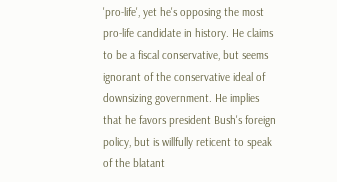'pro-life', yet he's opposing the most pro-life candidate in history. He claims to be a fiscal conservative, but seems ignorant of the conservative ideal of downsizing government. He implies that he favors president Bush's foreign policy, but is willfully reticent to speak of the blatant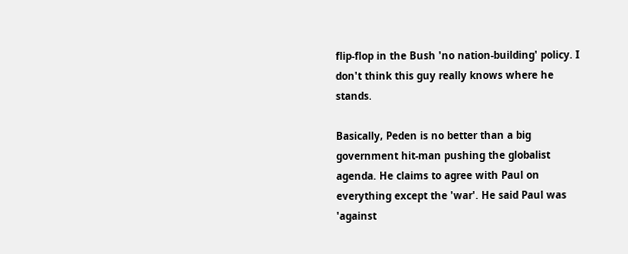flip-flop in the Bush 'no nation-building' policy. I don't think this guy really knows where he stands.

Basically, Peden is no better than a big government hit-man pushing the globalist agenda. He claims to agree with Paul on everything except the 'war'. He said Paul was 'against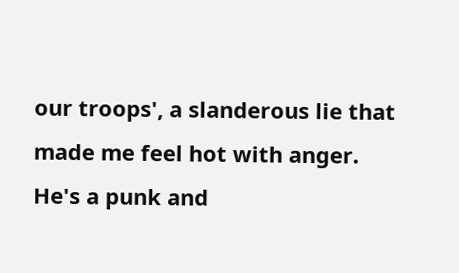our troops', a slanderous lie that made me feel hot with anger. He's a punk and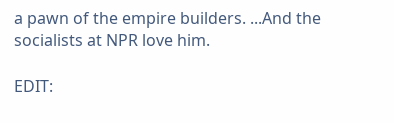a pawn of the empire builders. ...And the socialists at NPR love him.

EDIT: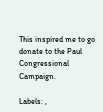This inspired me to go donate to the Paul Congressional Campaign.

Labels: ,